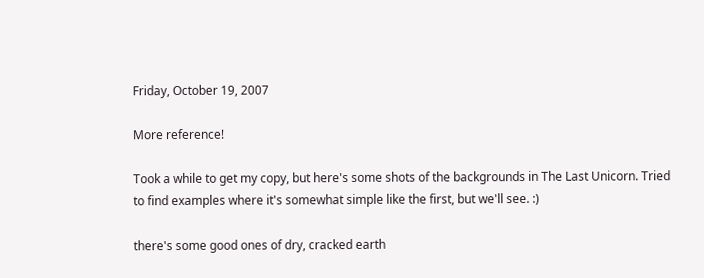Friday, October 19, 2007

More reference!

Took a while to get my copy, but here's some shots of the backgrounds in The Last Unicorn. Tried to find examples where it's somewhat simple like the first, but we'll see. :)

there's some good ones of dry, cracked earth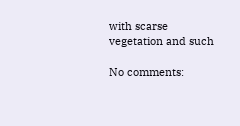with scarse vegetation and such

No comments: